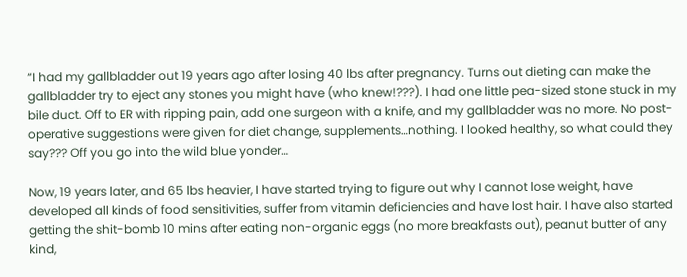“I had my gallbladder out 19 years ago after losing 40 lbs after pregnancy. Turns out dieting can make the gallbladder try to eject any stones you might have (who knew!???). I had one little pea-sized stone stuck in my bile duct. Off to ER with ripping pain, add one surgeon with a knife, and my gallbladder was no more. No post-operative suggestions were given for diet change, supplements…nothing. I looked healthy, so what could they say??? Off you go into the wild blue yonder…

Now, 19 years later, and 65 lbs heavier, I have started trying to figure out why I cannot lose weight, have developed all kinds of food sensitivities, suffer from vitamin deficiencies and have lost hair. I have also started getting the shit-bomb 10 mins after eating non-organic eggs (no more breakfasts out), peanut butter of any kind,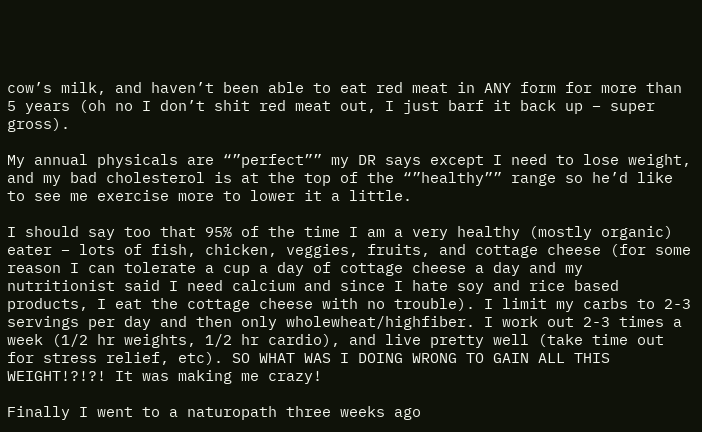cow’s milk, and haven’t been able to eat red meat in ANY form for more than 5 years (oh no I don’t shit red meat out, I just barf it back up – super gross).

My annual physicals are “”perfect”” my DR says except I need to lose weight, and my bad cholesterol is at the top of the “”healthy”” range so he’d like to see me exercise more to lower it a little.

I should say too that 95% of the time I am a very healthy (mostly organic) eater – lots of fish, chicken, veggies, fruits, and cottage cheese (for some reason I can tolerate a cup a day of cottage cheese a day and my nutritionist said I need calcium and since I hate soy and rice based products, I eat the cottage cheese with no trouble). I limit my carbs to 2-3 servings per day and then only wholewheat/highfiber. I work out 2-3 times a week (1/2 hr weights, 1/2 hr cardio), and live pretty well (take time out for stress relief, etc). SO WHAT WAS I DOING WRONG TO GAIN ALL THIS WEIGHT!?!?! It was making me crazy!

Finally I went to a naturopath three weeks ago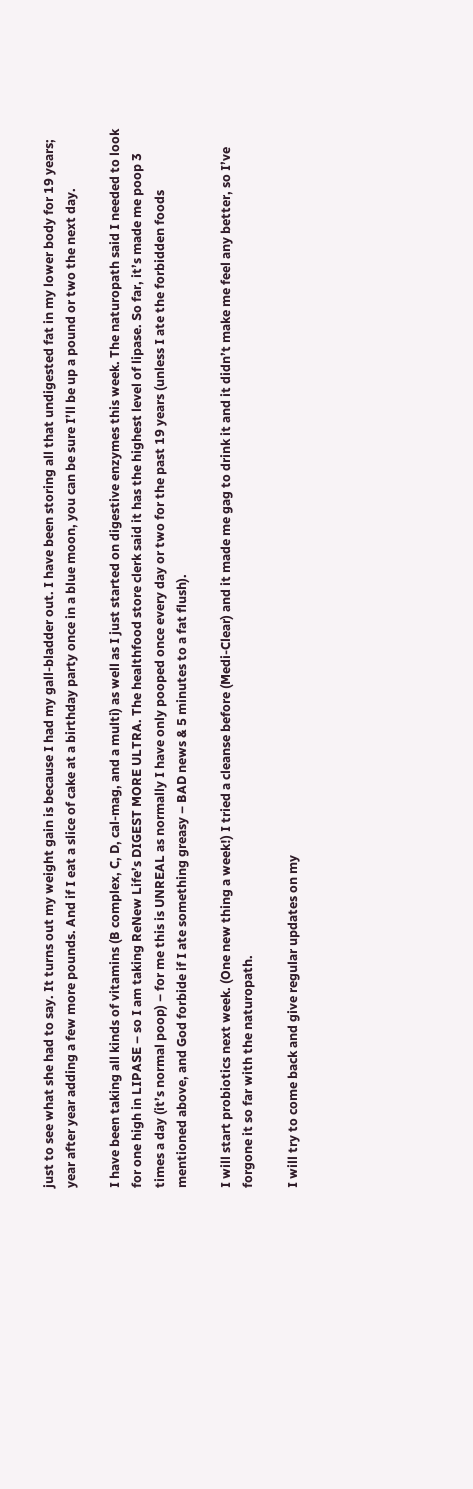just to see what she had to say. It turns out my weight gain is because I had my gall-bladder out. I have been storing all that undigested fat in my lower body for 19 years; year after year adding a few more pounds. And if I eat a slice of cake at a birthday party once in a blue moon, you can be sure I’ll be up a pound or two the next day.

I have been taking all kinds of vitamins (B complex, C, D, cal-mag, and a multi) as well as I just started on digestive enzymes this week. The naturopath said I needed to look for one high in LIPASE – so I am taking ReNew Life’s DIGEST MORE ULTRA. The healthfood store clerk said it has the highest level of lipase. So far, it’s made me poop 3 times a day (it’s normal poop) – for me this is UNREAL as normally I have only pooped once every day or two for the past 19 years (unless I ate the forbidden foods mentioned above, and God forbide if I ate something greasy – BAD news & 5 minutes to a fat flush).

I will start probiotics next week. (One new thing a week!) I tried a cleanse before (Medi-Clear) and it made me gag to drink it and it didn’t make me feel any better, so I’ve forgone it so far with the naturopath.

I will try to come back and give regular updates on my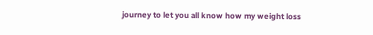journey to let you all know how my weight loss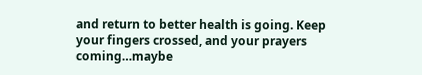and return to better health is going. Keep your fingers crossed, and your prayers coming…maybe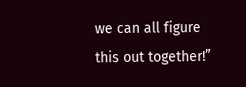we can all figure this out together!”